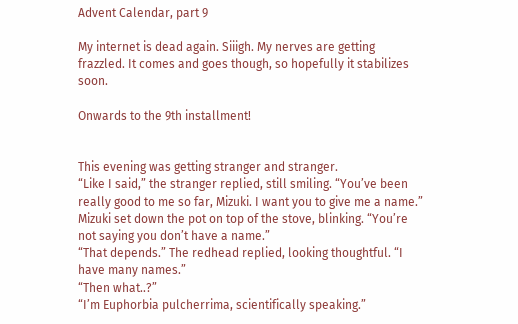Advent Calendar, part 9

My internet is dead again. Siiigh. My nerves are getting frazzled. It comes and goes though, so hopefully it stabilizes soon.

Onwards to the 9th installment!


This evening was getting stranger and stranger.
“Like I said,” the stranger replied, still smiling. “You’ve been really good to me so far, Mizuki. I want you to give me a name.”
Mizuki set down the pot on top of the stove, blinking. “You’re not saying you don’t have a name.”
“That depends.” The redhead replied, looking thoughtful. “I have many names.”
“Then what..?”
“I’m Euphorbia pulcherrima, scientifically speaking.”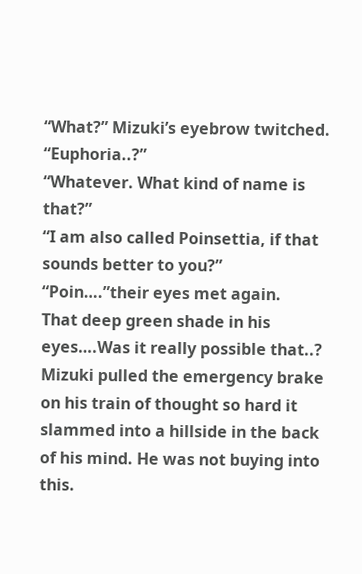“What?” Mizuki’s eyebrow twitched. “Euphoria..?”
“Whatever. What kind of name is that?”
“I am also called Poinsettia, if that sounds better to you?”
“Poin….”their eyes met again.
That deep green shade in his eyes….Was it really possible that..? Mizuki pulled the emergency brake on his train of thought so hard it slammed into a hillside in the back of his mind. He was not buying into this.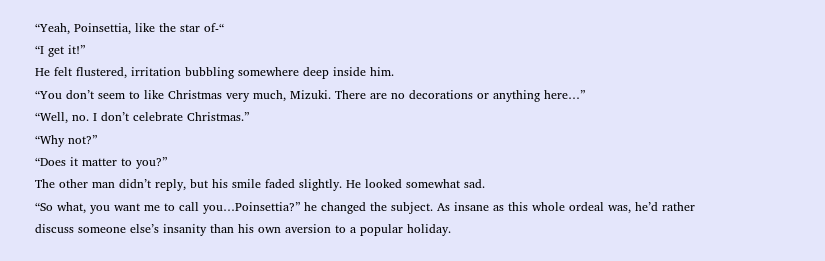“Yeah, Poinsettia, like the star of-“
“I get it!”
He felt flustered, irritation bubbling somewhere deep inside him.
“You don’t seem to like Christmas very much, Mizuki. There are no decorations or anything here…”
“Well, no. I don’t celebrate Christmas.”
“Why not?”
“Does it matter to you?”
The other man didn’t reply, but his smile faded slightly. He looked somewhat sad.
“So what, you want me to call you…Poinsettia?” he changed the subject. As insane as this whole ordeal was, he’d rather discuss someone else’s insanity than his own aversion to a popular holiday.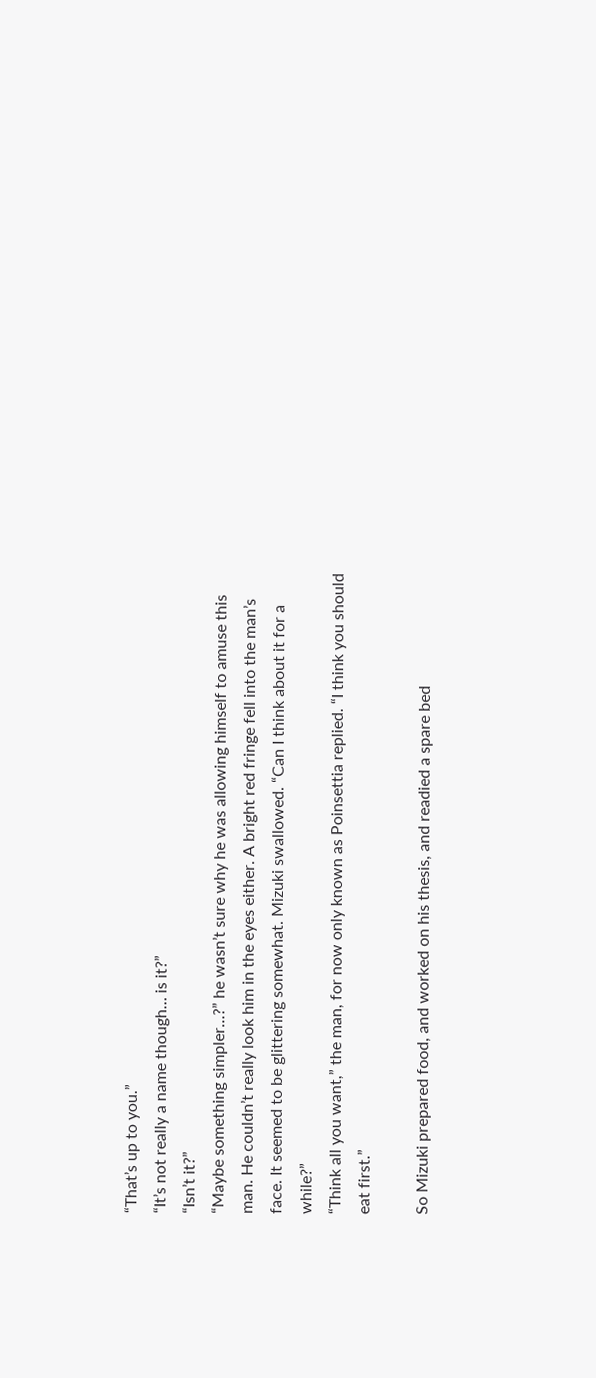“That’s up to you.”
“It’s not really a name though… is it?”
“Isn’t it?”
“Maybe something simpler…?” he wasn’t sure why he was allowing himself to amuse this man. He couldn’t really look him in the eyes either. A bright red fringe fell into the man’s face. It seemed to be glittering somewhat. Mizuki swallowed. “Can I think about it for a while?”
“Think all you want,” the man, for now only known as Poinsettia replied. “I think you should eat first.”

So Mizuki prepared food, and worked on his thesis, and readied a spare bed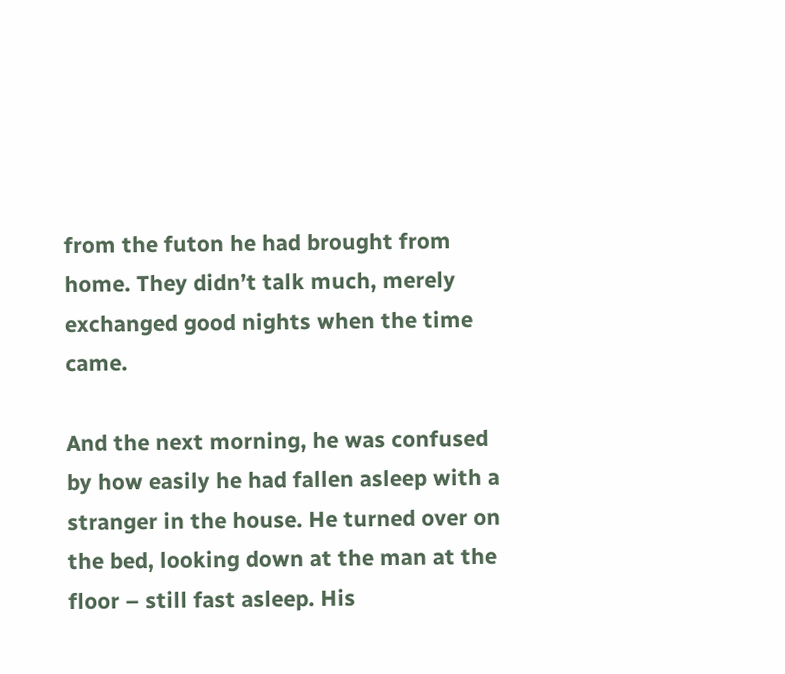from the futon he had brought from home. They didn’t talk much, merely exchanged good nights when the time came.

And the next morning, he was confused by how easily he had fallen asleep with a stranger in the house. He turned over on the bed, looking down at the man at the floor – still fast asleep. His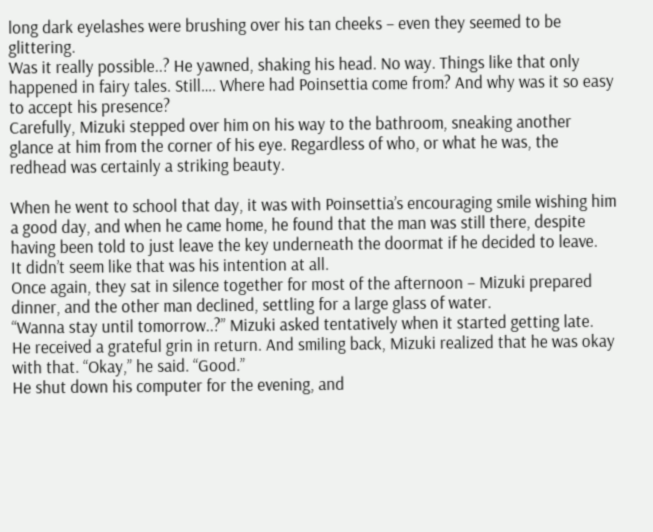long dark eyelashes were brushing over his tan cheeks – even they seemed to be glittering.
Was it really possible..? He yawned, shaking his head. No way. Things like that only happened in fairy tales. Still…. Where had Poinsettia come from? And why was it so easy to accept his presence?
Carefully, Mizuki stepped over him on his way to the bathroom, sneaking another glance at him from the corner of his eye. Regardless of who, or what he was, the redhead was certainly a striking beauty.

When he went to school that day, it was with Poinsettia’s encouraging smile wishing him a good day, and when he came home, he found that the man was still there, despite having been told to just leave the key underneath the doormat if he decided to leave.
It didn’t seem like that was his intention at all.
Once again, they sat in silence together for most of the afternoon – Mizuki prepared dinner, and the other man declined, settling for a large glass of water.
“Wanna stay until tomorrow..?” Mizuki asked tentatively when it started getting late.
He received a grateful grin in return. And smiling back, Mizuki realized that he was okay with that. “Okay,” he said. “Good.”
He shut down his computer for the evening, and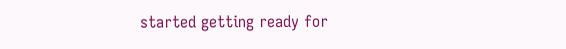started getting ready for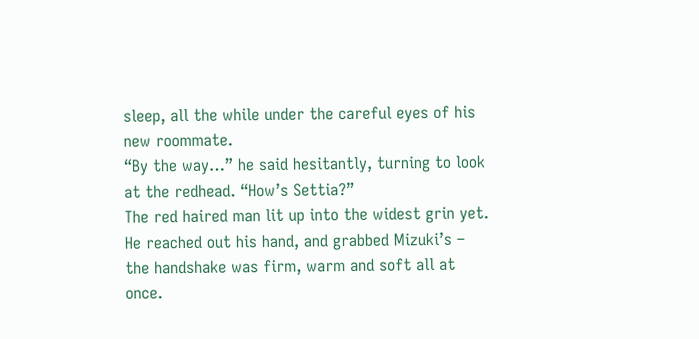sleep, all the while under the careful eyes of his new roommate.
“By the way…” he said hesitantly, turning to look at the redhead. “How’s Settia?”
The red haired man lit up into the widest grin yet. He reached out his hand, and grabbed Mizuki’s – the handshake was firm, warm and soft all at once.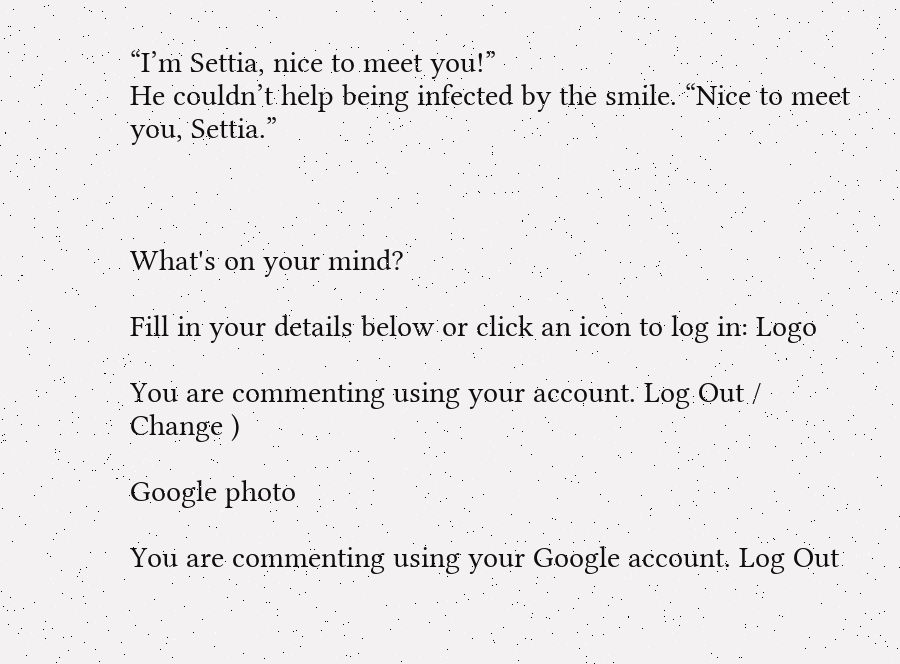“I’m Settia, nice to meet you!”
He couldn’t help being infected by the smile. “Nice to meet you, Settia.”



What's on your mind?

Fill in your details below or click an icon to log in: Logo

You are commenting using your account. Log Out /  Change )

Google photo

You are commenting using your Google account. Log Out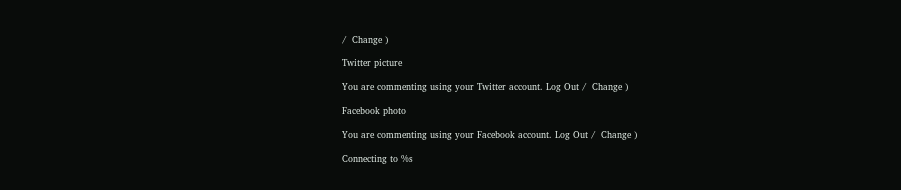/  Change )

Twitter picture

You are commenting using your Twitter account. Log Out /  Change )

Facebook photo

You are commenting using your Facebook account. Log Out /  Change )

Connecting to %s